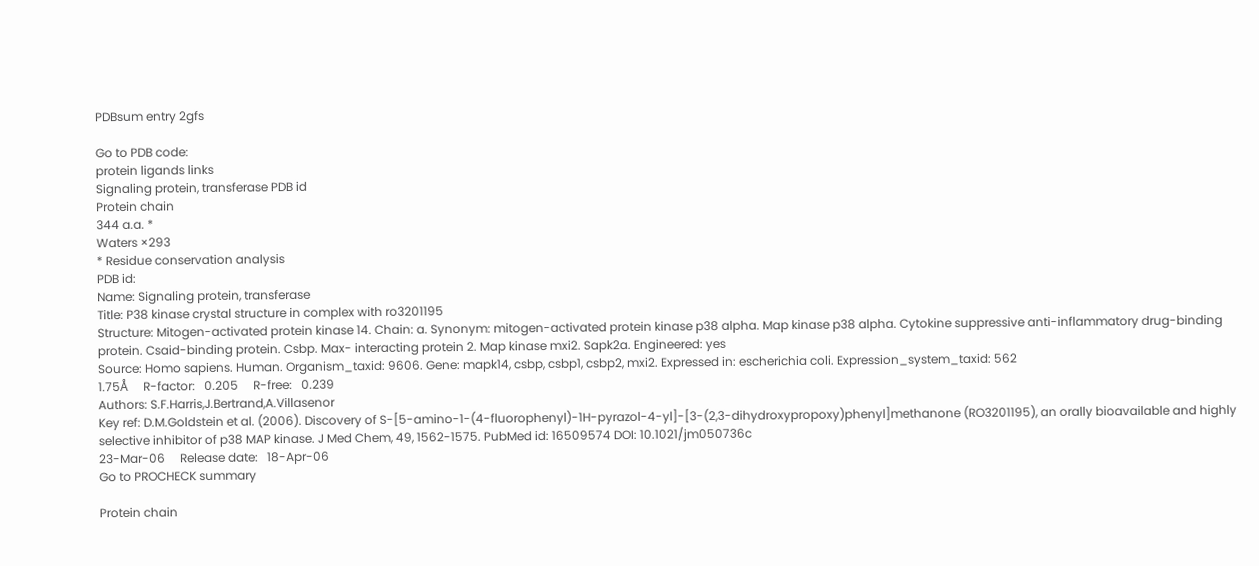PDBsum entry 2gfs

Go to PDB code:
protein ligands links
Signaling protein, transferase PDB id
Protein chain
344 a.a. *
Waters ×293
* Residue conservation analysis
PDB id:
Name: Signaling protein, transferase
Title: P38 kinase crystal structure in complex with ro3201195
Structure: Mitogen-activated protein kinase 14. Chain: a. Synonym: mitogen-activated protein kinase p38 alpha. Map kinase p38 alpha. Cytokine suppressive anti-inflammatory drug-binding protein. Csaid-binding protein. Csbp. Max- interacting protein 2. Map kinase mxi2. Sapk2a. Engineered: yes
Source: Homo sapiens. Human. Organism_taxid: 9606. Gene: mapk14, csbp, csbp1, csbp2, mxi2. Expressed in: escherichia coli. Expression_system_taxid: 562
1.75Å     R-factor:   0.205     R-free:   0.239
Authors: S.F.Harris,J.Bertrand,A.Villasenor
Key ref: D.M.Goldstein et al. (2006). Discovery of S-[5-amino-1-(4-fluorophenyl)-1H-pyrazol-4-yl]-[3-(2,3-dihydroxypropoxy)phenyl]methanone (RO3201195), an orally bioavailable and highly selective inhibitor of p38 MAP kinase. J Med Chem, 49, 1562-1575. PubMed id: 16509574 DOI: 10.1021/jm050736c
23-Mar-06     Release date:   18-Apr-06
Go to PROCHECK summary

Protein chain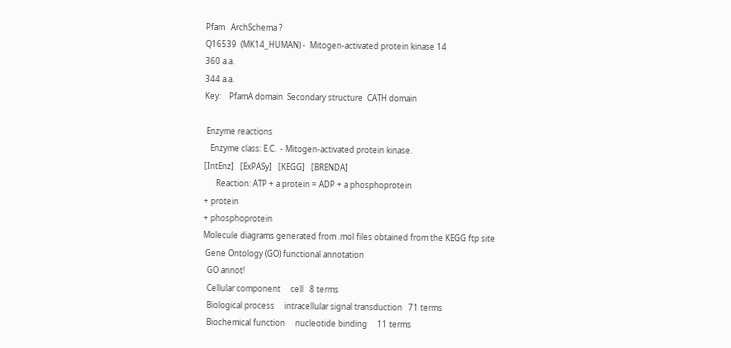Pfam   ArchSchema ?
Q16539  (MK14_HUMAN) -  Mitogen-activated protein kinase 14
360 a.a.
344 a.a.
Key:    PfamA domain  Secondary structure  CATH domain

 Enzyme reactions
   Enzyme class: E.C.  - Mitogen-activated protein kinase.
[IntEnz]   [ExPASy]   [KEGG]   [BRENDA]
      Reaction: ATP + a protein = ADP + a phosphoprotein
+ protein
+ phosphoprotein
Molecule diagrams generated from .mol files obtained from the KEGG ftp site
 Gene Ontology (GO) functional annotation
  GO annot!
  Cellular component     cell   8 terms
  Biological process     intracellular signal transduction   71 terms
  Biochemical function     nucleotide binding     11 terms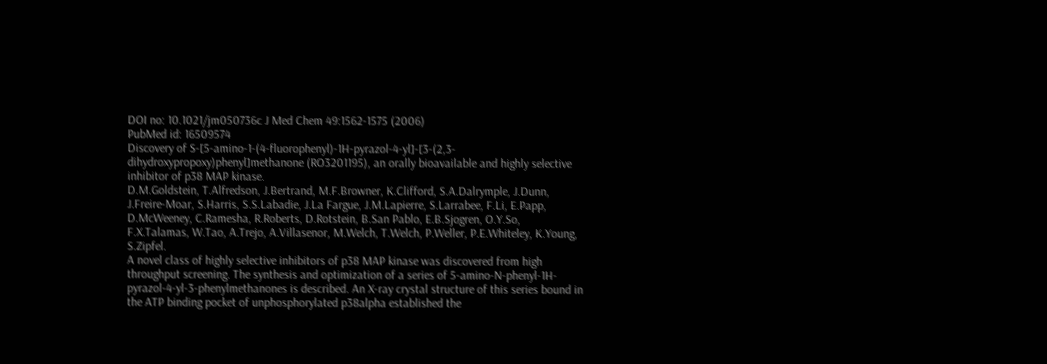DOI no: 10.1021/jm050736c J Med Chem 49:1562-1575 (2006)
PubMed id: 16509574
Discovery of S-[5-amino-1-(4-fluorophenyl)-1H-pyrazol-4-yl]-[3-(2,3-dihydroxypropoxy)phenyl]methanone (RO3201195), an orally bioavailable and highly selective inhibitor of p38 MAP kinase.
D.M.Goldstein, T.Alfredson, J.Bertrand, M.F.Browner, K.Clifford, S.A.Dalrymple, J.Dunn, J.Freire-Moar, S.Harris, S.S.Labadie, J.La Fargue, J.M.Lapierre, S.Larrabee, F.Li, E.Papp, D.McWeeney, C.Ramesha, R.Roberts, D.Rotstein, B.San Pablo, E.B.Sjogren, O.Y.So, F.X.Talamas, W.Tao, A.Trejo, A.Villasenor, M.Welch, T.Welch, P.Weller, P.E.Whiteley, K.Young, S.Zipfel.
A novel class of highly selective inhibitors of p38 MAP kinase was discovered from high throughput screening. The synthesis and optimization of a series of 5-amino-N-phenyl-1H-pyrazol-4-yl-3-phenylmethanones is described. An X-ray crystal structure of this series bound in the ATP binding pocket of unphosphorylated p38alpha established the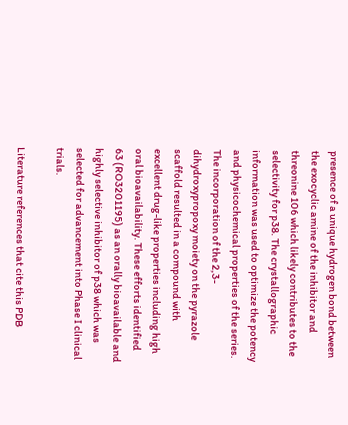presence of a unique hydrogen bond between the exocyclic amine of the inhibitor and threonine 106 which likely contributes to the selectivity for p38. The crystallographic information was used to optimize the potency and physicochemical properties of the series. The incorporation of the 2,3-dihydroxypropoxy moiety on the pyrazole scaffold resulted in a compound with excellent drug-like properties including high oral bioavailability. These efforts identified 63 (RO3201195) as an orally bioavailable and highly selective inhibitor of p38 which was selected for advancement into Phase I clinical trials.

Literature references that cite this PDB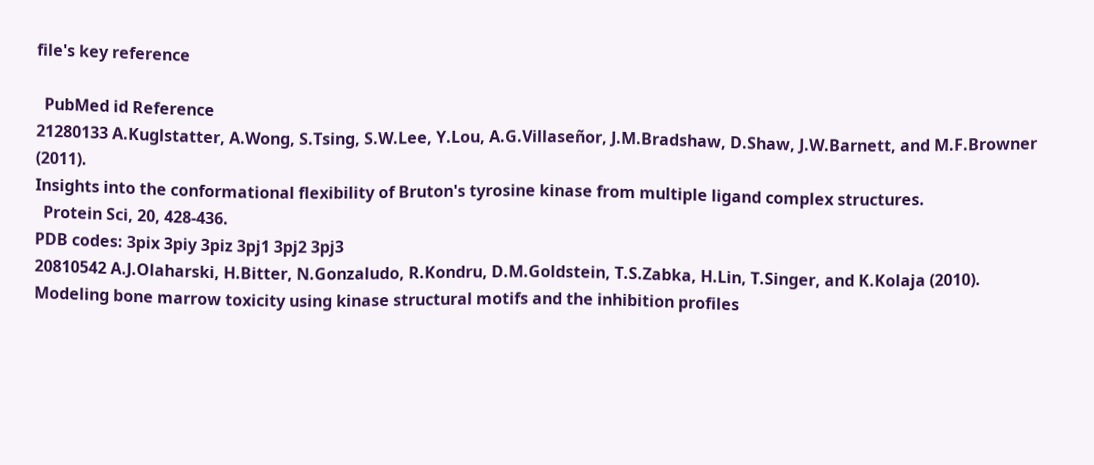file's key reference

  PubMed id Reference
21280133 A.Kuglstatter, A.Wong, S.Tsing, S.W.Lee, Y.Lou, A.G.Villaseñor, J.M.Bradshaw, D.Shaw, J.W.Barnett, and M.F.Browner (2011).
Insights into the conformational flexibility of Bruton's tyrosine kinase from multiple ligand complex structures.
  Protein Sci, 20, 428-436.
PDB codes: 3pix 3piy 3piz 3pj1 3pj2 3pj3
20810542 A.J.Olaharski, H.Bitter, N.Gonzaludo, R.Kondru, D.M.Goldstein, T.S.Zabka, H.Lin, T.Singer, and K.Kolaja (2010).
Modeling bone marrow toxicity using kinase structural motifs and the inhibition profiles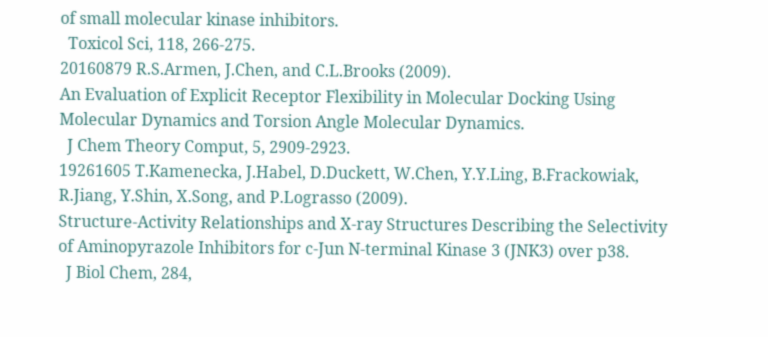of small molecular kinase inhibitors.
  Toxicol Sci, 118, 266-275.
20160879 R.S.Armen, J.Chen, and C.L.Brooks (2009).
An Evaluation of Explicit Receptor Flexibility in Molecular Docking Using Molecular Dynamics and Torsion Angle Molecular Dynamics.
  J Chem Theory Comput, 5, 2909-2923.
19261605 T.Kamenecka, J.Habel, D.Duckett, W.Chen, Y.Y.Ling, B.Frackowiak, R.Jiang, Y.Shin, X.Song, and P.Lograsso (2009).
Structure-Activity Relationships and X-ray Structures Describing the Selectivity of Aminopyrazole Inhibitors for c-Jun N-terminal Kinase 3 (JNK3) over p38.
  J Biol Chem, 284,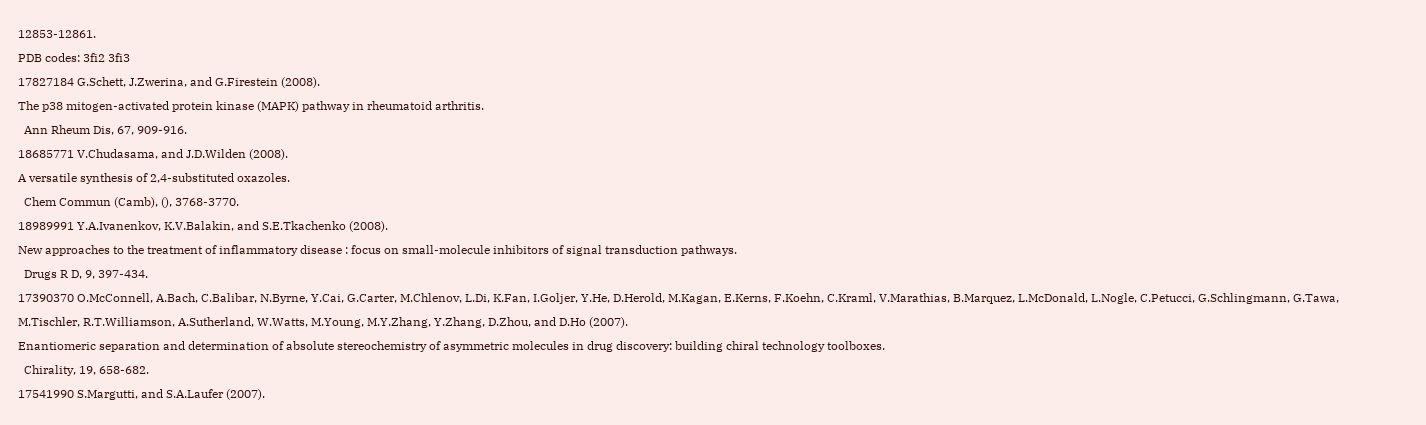12853-12861.
PDB codes: 3fi2 3fi3
17827184 G.Schett, J.Zwerina, and G.Firestein (2008).
The p38 mitogen-activated protein kinase (MAPK) pathway in rheumatoid arthritis.
  Ann Rheum Dis, 67, 909-916.
18685771 V.Chudasama, and J.D.Wilden (2008).
A versatile synthesis of 2,4-substituted oxazoles.
  Chem Commun (Camb), (), 3768-3770.
18989991 Y.A.Ivanenkov, K.V.Balakin, and S.E.Tkachenko (2008).
New approaches to the treatment of inflammatory disease : focus on small-molecule inhibitors of signal transduction pathways.
  Drugs R D, 9, 397-434.
17390370 O.McConnell, A.Bach, C.Balibar, N.Byrne, Y.Cai, G.Carter, M.Chlenov, L.Di, K.Fan, I.Goljer, Y.He, D.Herold, M.Kagan, E.Kerns, F.Koehn, C.Kraml, V.Marathias, B.Marquez, L.McDonald, L.Nogle, C.Petucci, G.Schlingmann, G.Tawa, M.Tischler, R.T.Williamson, A.Sutherland, W.Watts, M.Young, M.Y.Zhang, Y.Zhang, D.Zhou, and D.Ho (2007).
Enantiomeric separation and determination of absolute stereochemistry of asymmetric molecules in drug discovery: building chiral technology toolboxes.
  Chirality, 19, 658-682.
17541990 S.Margutti, and S.A.Laufer (2007).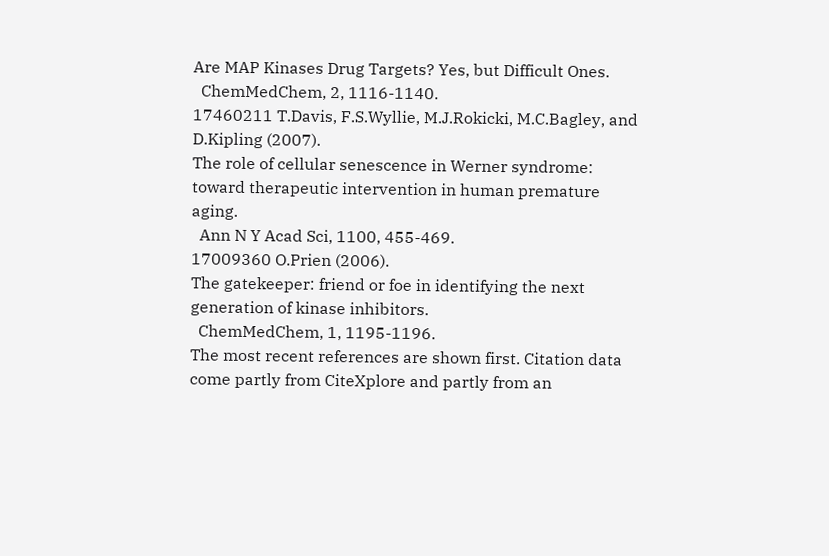Are MAP Kinases Drug Targets? Yes, but Difficult Ones.
  ChemMedChem, 2, 1116-1140.
17460211 T.Davis, F.S.Wyllie, M.J.Rokicki, M.C.Bagley, and D.Kipling (2007).
The role of cellular senescence in Werner syndrome: toward therapeutic intervention in human premature aging.
  Ann N Y Acad Sci, 1100, 455-469.
17009360 O.Prien (2006).
The gatekeeper: friend or foe in identifying the next generation of kinase inhibitors.
  ChemMedChem, 1, 1195-1196.
The most recent references are shown first. Citation data come partly from CiteXplore and partly from an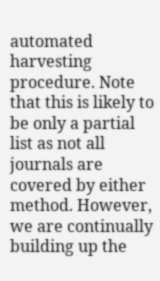automated harvesting procedure. Note that this is likely to be only a partial list as not all journals are covered by either method. However, we are continually building up the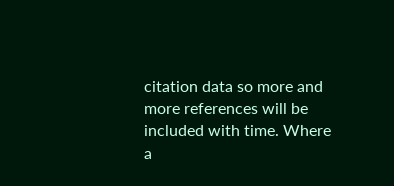citation data so more and more references will be included with time. Where a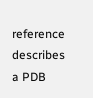reference describes a PDB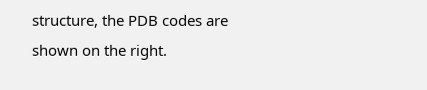structure, the PDB codes are shown on the right.